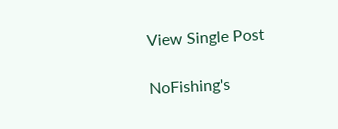View Single Post

NoFishing's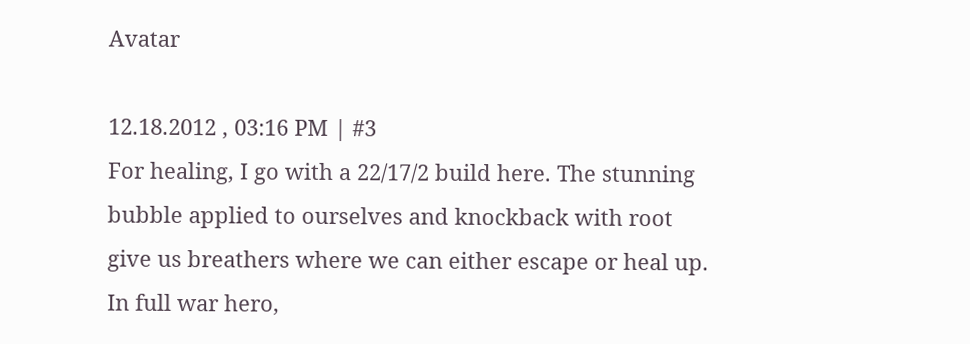Avatar

12.18.2012 , 03:16 PM | #3
For healing, I go with a 22/17/2 build here. The stunning bubble applied to ourselves and knockback with root give us breathers where we can either escape or heal up. In full war hero,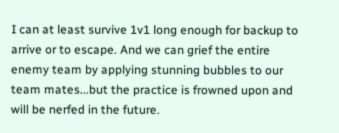I can at least survive 1v1 long enough for backup to arrive or to escape. And we can grief the entire enemy team by applying stunning bubbles to our team mates...but the practice is frowned upon and will be nerfed in the future.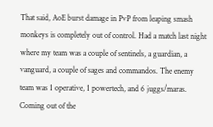That said, AoE burst damage in PvP from leaping smash monkeys is completely out of control. Had a match last night where my team was a couple of sentinels, a guardian, a vanguard, a couple of sages and commandos. The enemy team was 1 operative, 1 powertech, and 6 juggs/maras. Coming out of the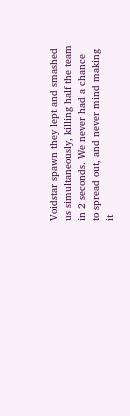Voidstar spawn they lept and smashed us simultaneously, killing half the team in 2 seconds. We never had a chance to spread out, and never mind making it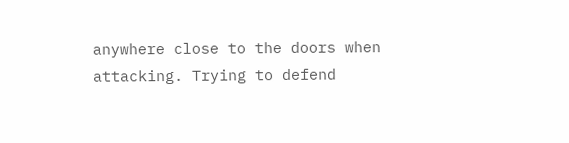anywhere close to the doors when attacking. Trying to defend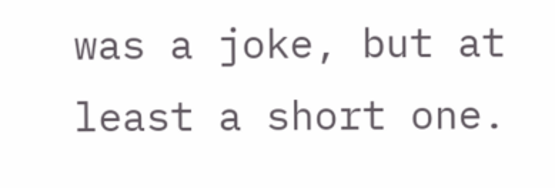was a joke, but at least a short one.